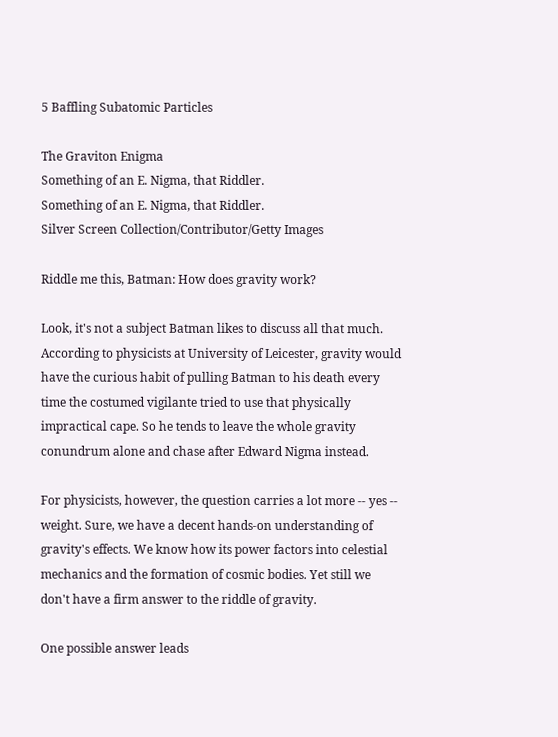5 Baffling Subatomic Particles

The Graviton Enigma
Something of an E. Nigma, that Riddler.
Something of an E. Nigma, that Riddler.
Silver Screen Collection/Contributor/Getty Images

Riddle me this, Batman: How does gravity work?

Look, it's not a subject Batman likes to discuss all that much. According to physicists at University of Leicester, gravity would have the curious habit of pulling Batman to his death every time the costumed vigilante tried to use that physically impractical cape. So he tends to leave the whole gravity conundrum alone and chase after Edward Nigma instead.

For physicists, however, the question carries a lot more -- yes -- weight. Sure, we have a decent hands-on understanding of gravity's effects. We know how its power factors into celestial mechanics and the formation of cosmic bodies. Yet still we don't have a firm answer to the riddle of gravity.

One possible answer leads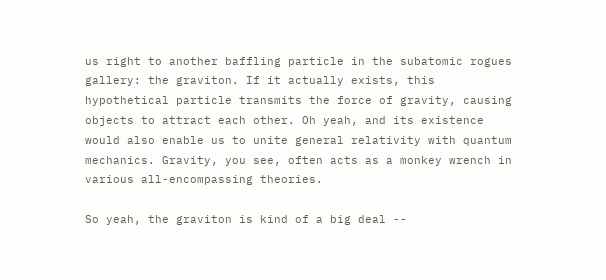us right to another baffling particle in the subatomic rogues gallery: the graviton. If it actually exists, this hypothetical particle transmits the force of gravity, causing objects to attract each other. Oh yeah, and its existence would also enable us to unite general relativity with quantum mechanics. Gravity, you see, often acts as a monkey wrench in various all-encompassing theories.

So yeah, the graviton is kind of a big deal --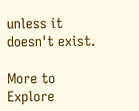unless it doesn't exist.

More to Explore